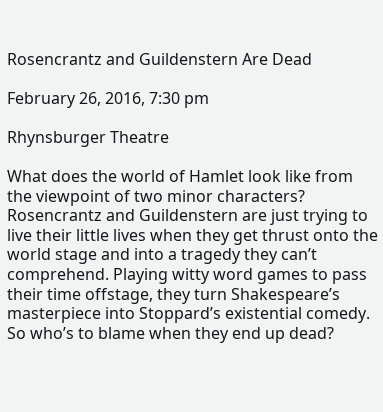Rosencrantz and Guildenstern Are Dead

February 26, 2016, 7:30 pm

Rhynsburger Theatre

What does the world of Hamlet look like from the viewpoint of two minor characters? Rosencrantz and Guildenstern are just trying to live their little lives when they get thrust onto the world stage and into a tragedy they can’t comprehend. Playing witty word games to pass their time offstage, they turn Shakespeare’s masterpiece into Stoppard’s existential comedy. So who’s to blame when they end up dead?